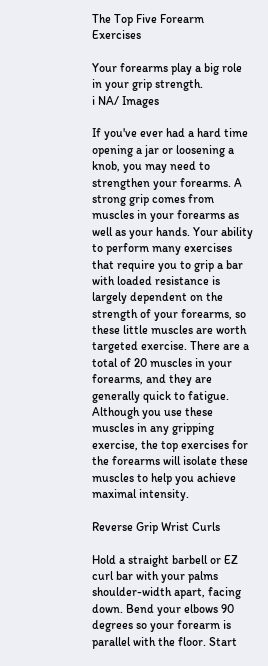The Top Five Forearm Exercises

Your forearms play a big role in your grip strength.
i NA/ Images

If you've ever had a hard time opening a jar or loosening a knob, you may need to strengthen your forearms. A strong grip comes from muscles in your forearms as well as your hands. Your ability to perform many exercises that require you to grip a bar with loaded resistance is largely dependent on the strength of your forearms, so these little muscles are worth targeted exercise. There are a total of 20 muscles in your forearms, and they are generally quick to fatigue. Although you use these muscles in any gripping exercise, the top exercises for the forearms will isolate these muscles to help you achieve maximal intensity.

Reverse Grip Wrist Curls

Hold a straight barbell or EZ curl bar with your palms shoulder-width apart, facing down. Bend your elbows 90 degrees so your forearm is parallel with the floor. Start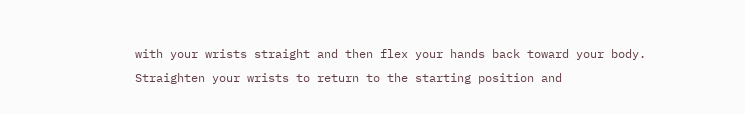with your wrists straight and then flex your hands back toward your body. Straighten your wrists to return to the starting position and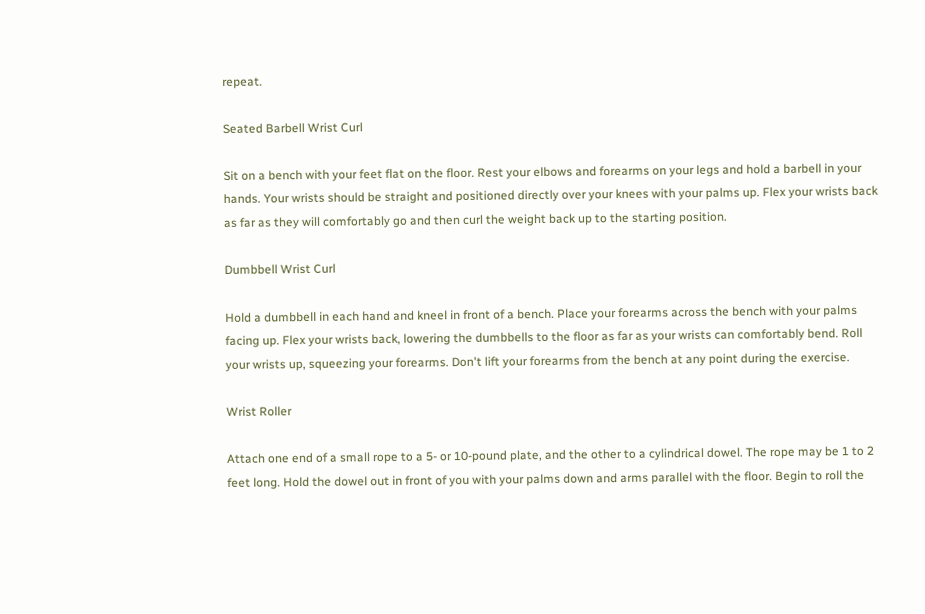repeat.

Seated Barbell Wrist Curl

Sit on a bench with your feet flat on the floor. Rest your elbows and forearms on your legs and hold a barbell in your hands. Your wrists should be straight and positioned directly over your knees with your palms up. Flex your wrists back as far as they will comfortably go and then curl the weight back up to the starting position.

Dumbbell Wrist Curl

Hold a dumbbell in each hand and kneel in front of a bench. Place your forearms across the bench with your palms facing up. Flex your wrists back, lowering the dumbbells to the floor as far as your wrists can comfortably bend. Roll your wrists up, squeezing your forearms. Don't lift your forearms from the bench at any point during the exercise.

Wrist Roller

Attach one end of a small rope to a 5- or 10-pound plate, and the other to a cylindrical dowel. The rope may be 1 to 2 feet long. Hold the dowel out in front of you with your palms down and arms parallel with the floor. Begin to roll the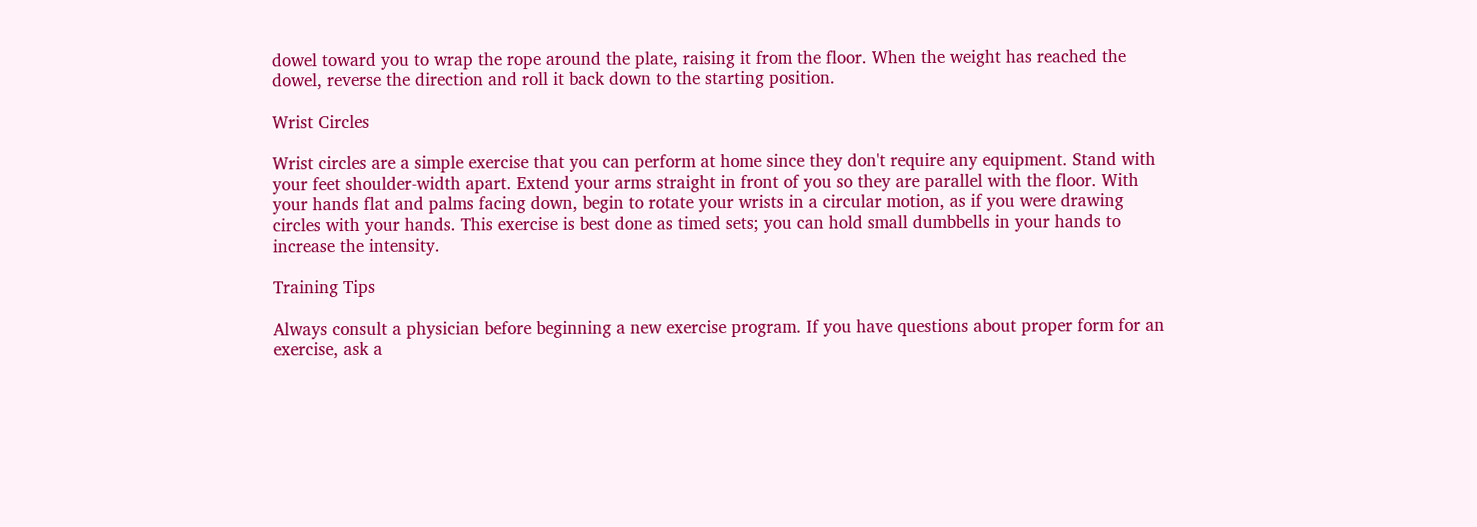dowel toward you to wrap the rope around the plate, raising it from the floor. When the weight has reached the dowel, reverse the direction and roll it back down to the starting position.

Wrist Circles

Wrist circles are a simple exercise that you can perform at home since they don't require any equipment. Stand with your feet shoulder-width apart. Extend your arms straight in front of you so they are parallel with the floor. With your hands flat and palms facing down, begin to rotate your wrists in a circular motion, as if you were drawing circles with your hands. This exercise is best done as timed sets; you can hold small dumbbells in your hands to increase the intensity.

Training Tips

Always consult a physician before beginning a new exercise program. If you have questions about proper form for an exercise, ask a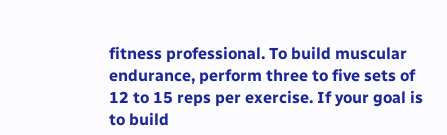fitness professional. To build muscular endurance, perform three to five sets of 12 to 15 reps per exercise. If your goal is to build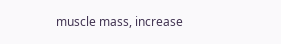muscle mass, increase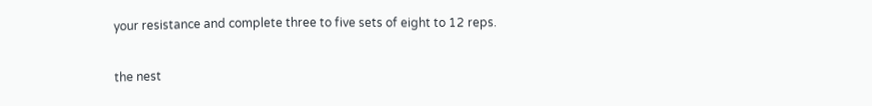your resistance and complete three to five sets of eight to 12 reps.

the nest